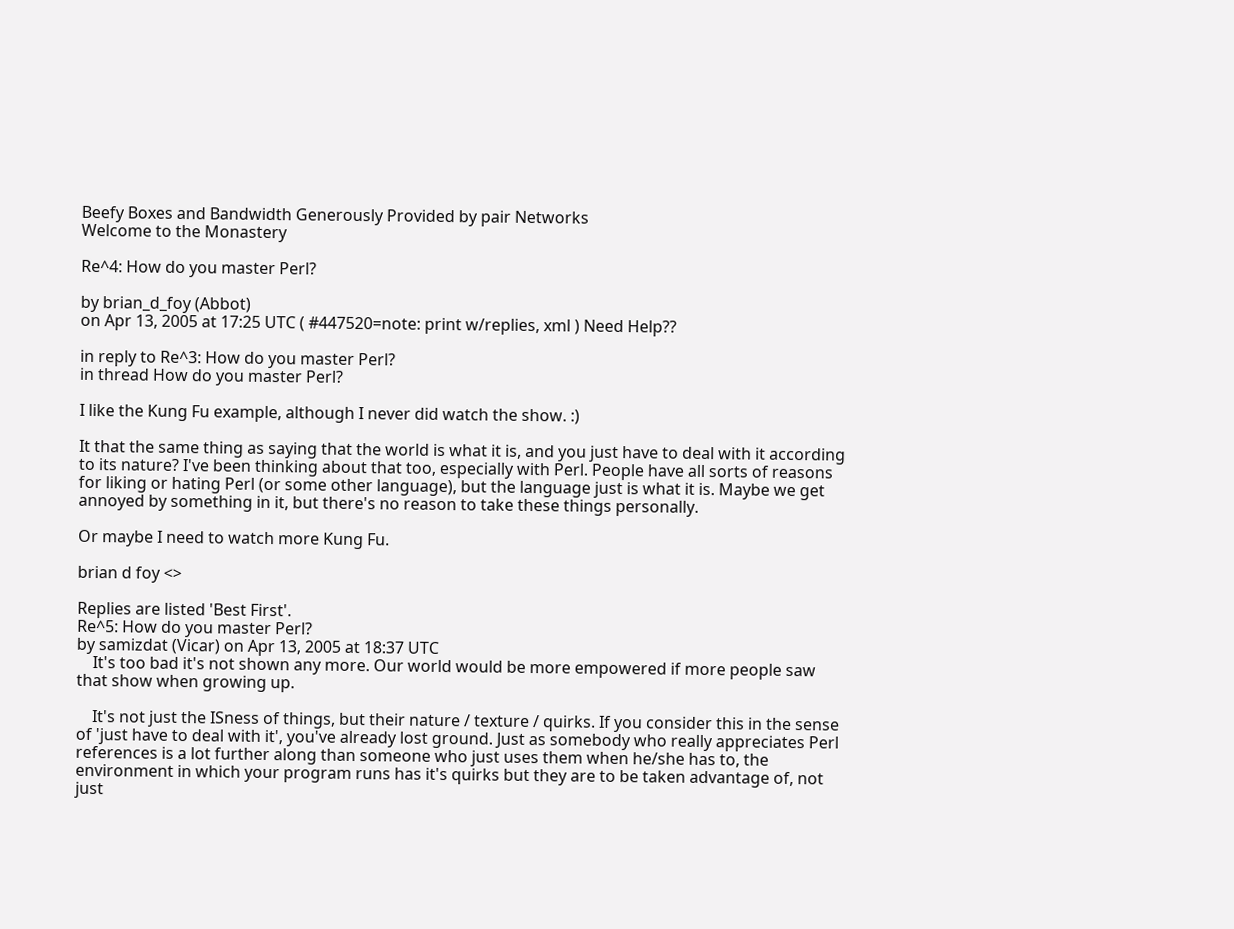Beefy Boxes and Bandwidth Generously Provided by pair Networks
Welcome to the Monastery

Re^4: How do you master Perl?

by brian_d_foy (Abbot)
on Apr 13, 2005 at 17:25 UTC ( #447520=note: print w/replies, xml ) Need Help??

in reply to Re^3: How do you master Perl?
in thread How do you master Perl?

I like the Kung Fu example, although I never did watch the show. :)

It that the same thing as saying that the world is what it is, and you just have to deal with it according to its nature? I've been thinking about that too, especially with Perl. People have all sorts of reasons for liking or hating Perl (or some other language), but the language just is what it is. Maybe we get annoyed by something in it, but there's no reason to take these things personally.

Or maybe I need to watch more Kung Fu.

brian d foy <>

Replies are listed 'Best First'.
Re^5: How do you master Perl?
by samizdat (Vicar) on Apr 13, 2005 at 18:37 UTC
    It's too bad it's not shown any more. Our world would be more empowered if more people saw that show when growing up.

    It's not just the ISness of things, but their nature / texture / quirks. If you consider this in the sense of 'just have to deal with it', you've already lost ground. Just as somebody who really appreciates Perl references is a lot further along than someone who just uses them when he/she has to, the environment in which your program runs has it's quirks but they are to be taken advantage of, not just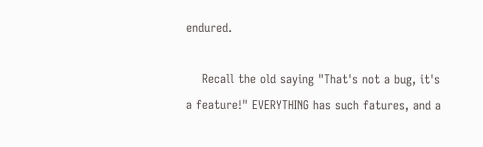endured.

    Recall the old saying "That's not a bug, it's a feature!" EVERYTHING has such fatures, and a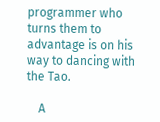programmer who turns them to advantage is on his way to dancing with the Tao.

    A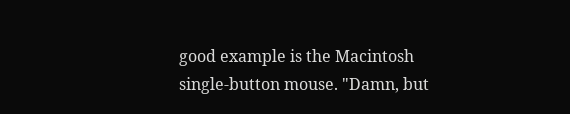good example is the Macintosh single-button mouse. "Damn, but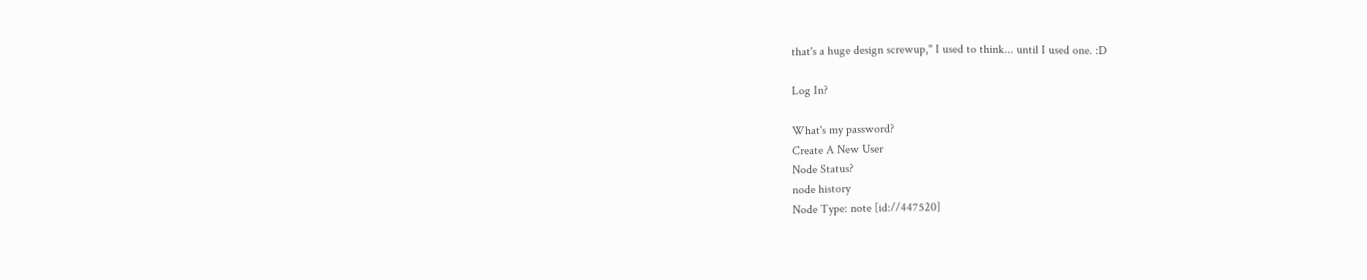that's a huge design screwup," I used to think... until I used one. :D

Log In?

What's my password?
Create A New User
Node Status?
node history
Node Type: note [id://447520]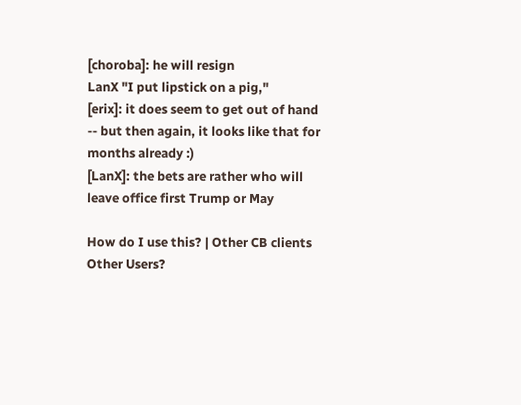[choroba]: he will resign
LanX "I put lipstick on a pig,"
[erix]: it does seem to get out of hand -- but then again, it looks like that for months already :)
[LanX]: the bets are rather who will leave office first Trump or May

How do I use this? | Other CB clients
Other Users?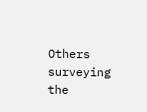Others surveying the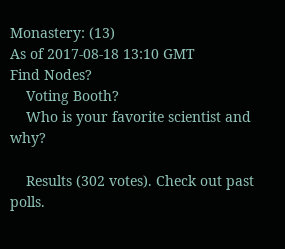Monastery: (13)
As of 2017-08-18 13:10 GMT
Find Nodes?
    Voting Booth?
    Who is your favorite scientist and why?

    Results (302 votes). Check out past polls.